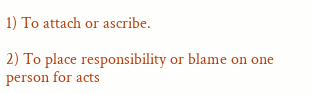1) To attach or ascribe.

2) To place responsibility or blame on one person for acts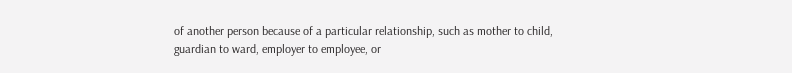of another person because of a particular relationship, such as mother to child, guardian to ward, employer to employee, or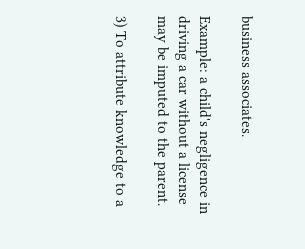business associates.

Example: a child's negligence in driving a car without a license may be imputed to the parent.

3) To attribute knowledge to a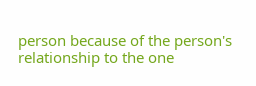person because of the person's relationship to the one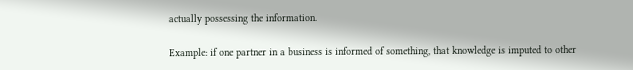actually possessing the information.

Example: if one partner in a business is informed of something, that knowledge is imputed to other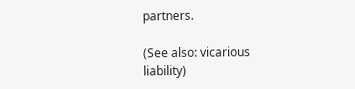partners.

(See also: vicarious liability)